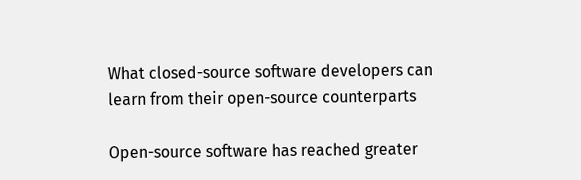What closed-source software developers can learn from their open-source counterparts

Open-source software has reached greater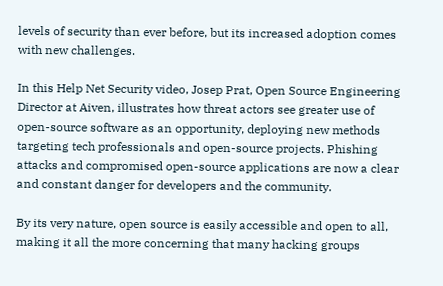levels of security than ever before, but its increased adoption comes with new challenges.

In this Help Net Security video, Josep Prat, Open Source Engineering Director at Aiven, illustrates how threat actors see greater use of open-source software as an opportunity, deploying new methods targeting tech professionals and open-source projects. Phishing attacks and compromised open-source applications are now a clear and constant danger for developers and the community.

By its very nature, open source is easily accessible and open to all, making it all the more concerning that many hacking groups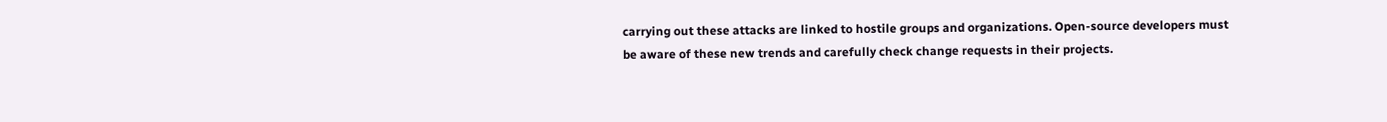carrying out these attacks are linked to hostile groups and organizations. Open-source developers must be aware of these new trends and carefully check change requests in their projects.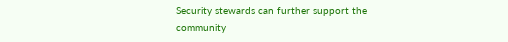Security stewards can further support the community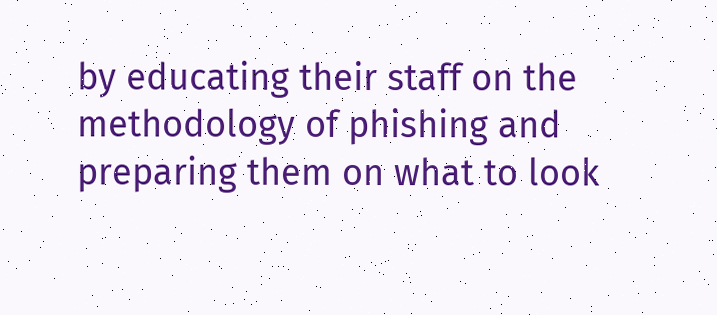by educating their staff on the methodology of phishing and preparing them on what to look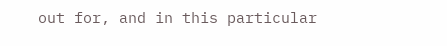out for, and in this particular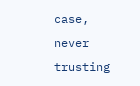case, never trusting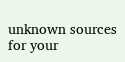unknown sources for your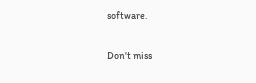software.

Don't miss